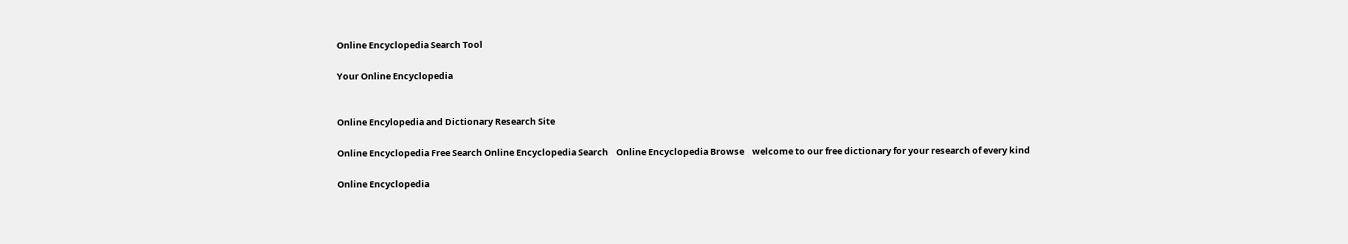Online Encyclopedia Search Tool

Your Online Encyclopedia


Online Encylopedia and Dictionary Research Site

Online Encyclopedia Free Search Online Encyclopedia Search    Online Encyclopedia Browse    welcome to our free dictionary for your research of every kind

Online Encyclopedia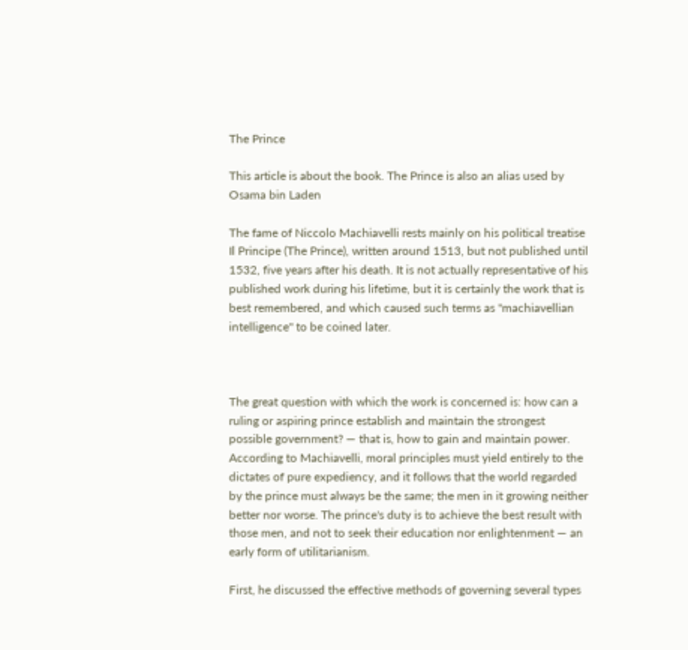The Prince

This article is about the book. The Prince is also an alias used by Osama bin Laden

The fame of Niccolo Machiavelli rests mainly on his political treatise Il Principe (The Prince), written around 1513, but not published until 1532, five years after his death. It is not actually representative of his published work during his lifetime, but it is certainly the work that is best remembered, and which caused such terms as "machiavellian intelligence" to be coined later.



The great question with which the work is concerned is: how can a ruling or aspiring prince establish and maintain the strongest possible government? — that is, how to gain and maintain power. According to Machiavelli, moral principles must yield entirely to the dictates of pure expediency, and it follows that the world regarded by the prince must always be the same; the men in it growing neither better nor worse. The prince's duty is to achieve the best result with those men, and not to seek their education nor enlightenment — an early form of utilitarianism.

First, he discussed the effective methods of governing several types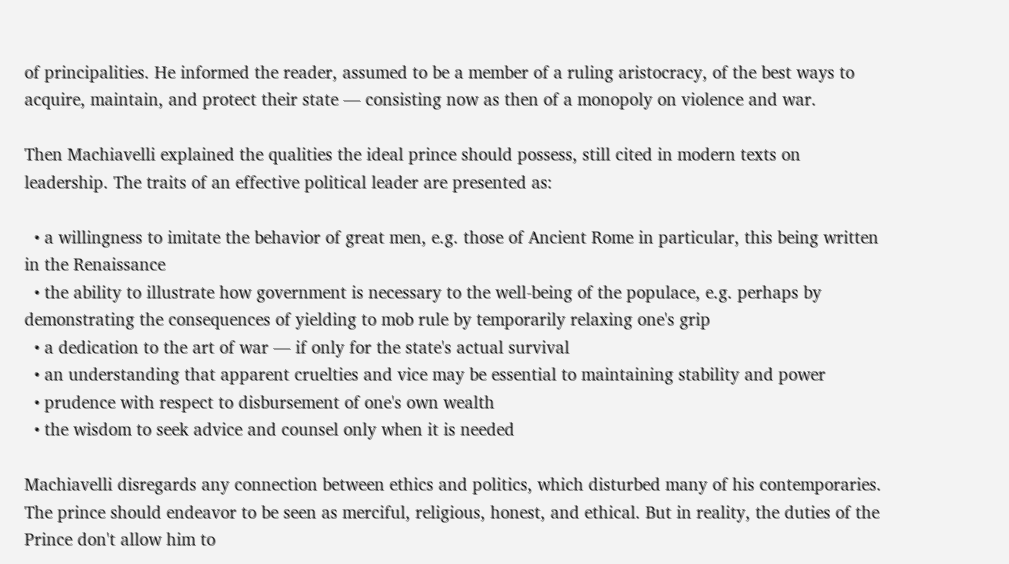of principalities. He informed the reader, assumed to be a member of a ruling aristocracy, of the best ways to acquire, maintain, and protect their state — consisting now as then of a monopoly on violence and war.

Then Machiavelli explained the qualities the ideal prince should possess, still cited in modern texts on leadership. The traits of an effective political leader are presented as:

  • a willingness to imitate the behavior of great men, e.g. those of Ancient Rome in particular, this being written in the Renaissance
  • the ability to illustrate how government is necessary to the well-being of the populace, e.g. perhaps by demonstrating the consequences of yielding to mob rule by temporarily relaxing one's grip
  • a dedication to the art of war — if only for the state's actual survival
  • an understanding that apparent cruelties and vice may be essential to maintaining stability and power
  • prudence with respect to disbursement of one's own wealth
  • the wisdom to seek advice and counsel only when it is needed

Machiavelli disregards any connection between ethics and politics, which disturbed many of his contemporaries. The prince should endeavor to be seen as merciful, religious, honest, and ethical. But in reality, the duties of the Prince don't allow him to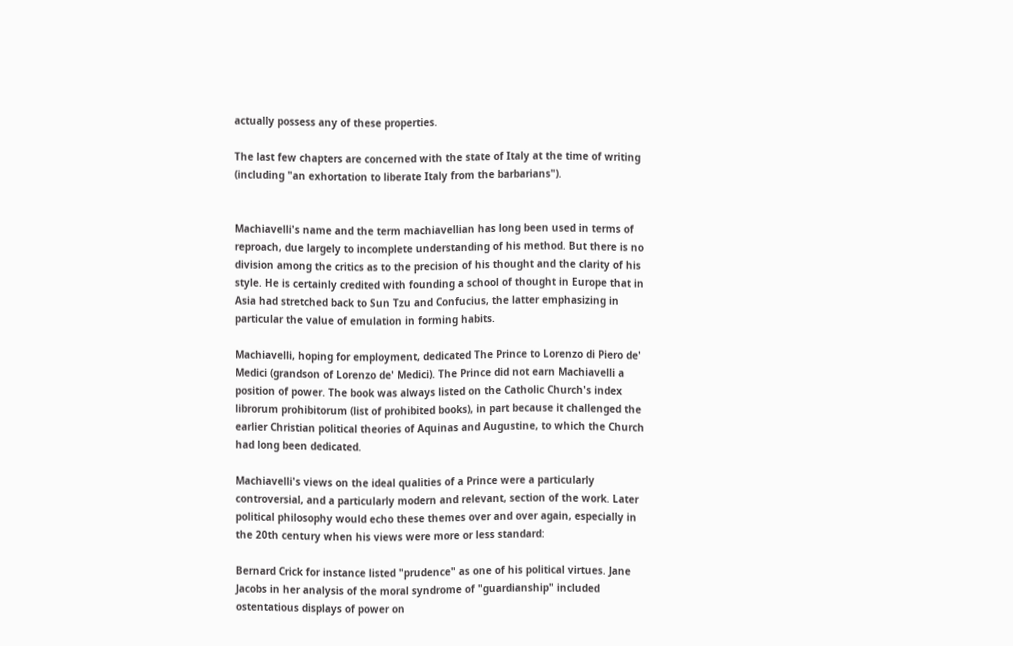actually possess any of these properties.

The last few chapters are concerned with the state of Italy at the time of writing (including "an exhortation to liberate Italy from the barbarians").


Machiavelli's name and the term machiavellian has long been used in terms of reproach, due largely to incomplete understanding of his method. But there is no division among the critics as to the precision of his thought and the clarity of his style. He is certainly credited with founding a school of thought in Europe that in Asia had stretched back to Sun Tzu and Confucius, the latter emphasizing in particular the value of emulation in forming habits.

Machiavelli, hoping for employment, dedicated The Prince to Lorenzo di Piero de' Medici (grandson of Lorenzo de' Medici). The Prince did not earn Machiavelli a position of power. The book was always listed on the Catholic Church's index librorum prohibitorum (list of prohibited books), in part because it challenged the earlier Christian political theories of Aquinas and Augustine, to which the Church had long been dedicated.

Machiavelli's views on the ideal qualities of a Prince were a particularly controversial, and a particularly modern and relevant, section of the work. Later political philosophy would echo these themes over and over again, especially in the 20th century when his views were more or less standard:

Bernard Crick for instance listed "prudence" as one of his political virtues. Jane Jacobs in her analysis of the moral syndrome of "guardianship" included ostentatious displays of power on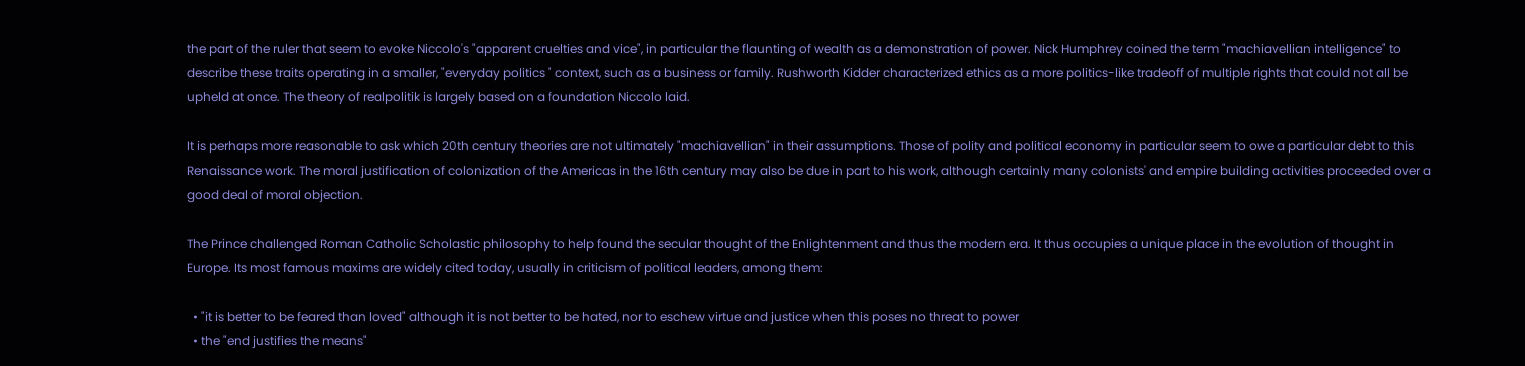the part of the ruler that seem to evoke Niccolo's "apparent cruelties and vice", in particular the flaunting of wealth as a demonstration of power. Nick Humphrey coined the term "machiavellian intelligence" to describe these traits operating in a smaller, "everyday politics " context, such as a business or family. Rushworth Kidder characterized ethics as a more politics-like tradeoff of multiple rights that could not all be upheld at once. The theory of realpolitik is largely based on a foundation Niccolo laid.

It is perhaps more reasonable to ask which 20th century theories are not ultimately "machiavellian" in their assumptions. Those of polity and political economy in particular seem to owe a particular debt to this Renaissance work. The moral justification of colonization of the Americas in the 16th century may also be due in part to his work, although certainly many colonists' and empire building activities proceeded over a good deal of moral objection.

The Prince challenged Roman Catholic Scholastic philosophy to help found the secular thought of the Enlightenment and thus the modern era. It thus occupies a unique place in the evolution of thought in Europe. Its most famous maxims are widely cited today, usually in criticism of political leaders, among them:

  • "it is better to be feared than loved" although it is not better to be hated, nor to eschew virtue and justice when this poses no threat to power
  • the "end justifies the means"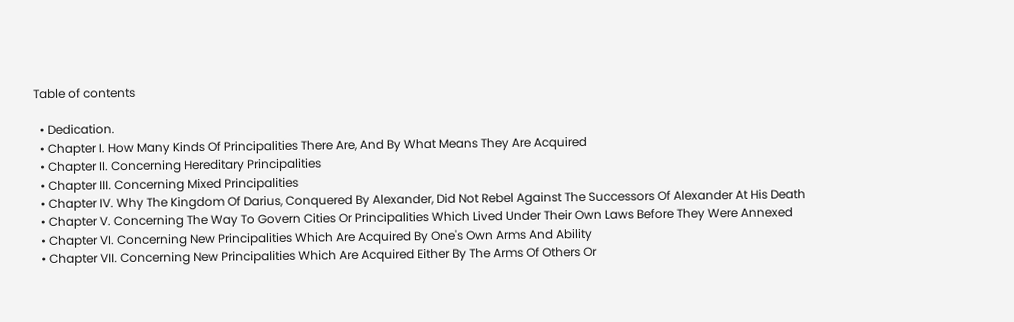Table of contents

  • Dedication.
  • Chapter I. How Many Kinds Of Principalities There Are, And By What Means They Are Acquired
  • Chapter II. Concerning Hereditary Principalities
  • Chapter III. Concerning Mixed Principalities
  • Chapter IV. Why The Kingdom Of Darius, Conquered By Alexander, Did Not Rebel Against The Successors Of Alexander At His Death
  • Chapter V. Concerning The Way To Govern Cities Or Principalities Which Lived Under Their Own Laws Before They Were Annexed
  • Chapter VI. Concerning New Principalities Which Are Acquired By One's Own Arms And Ability
  • Chapter VII. Concerning New Principalities Which Are Acquired Either By The Arms Of Others Or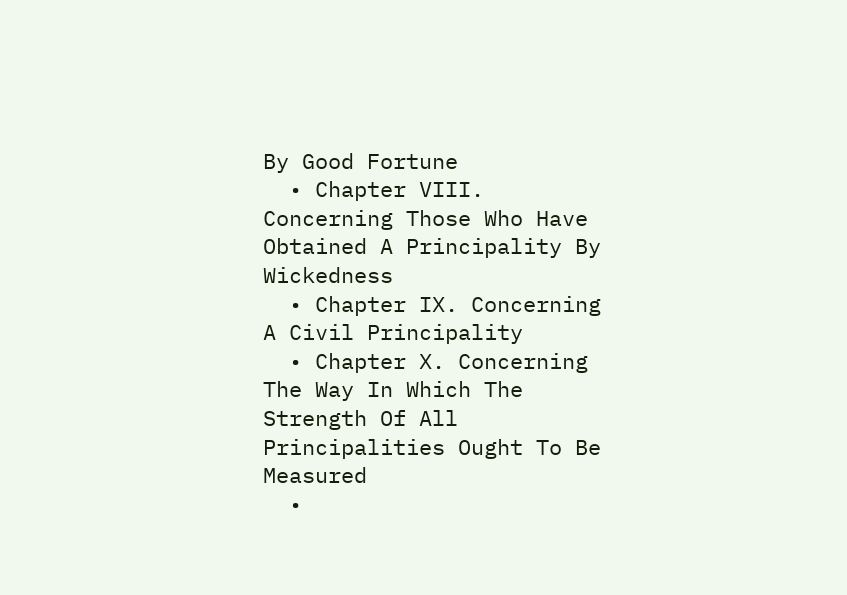By Good Fortune
  • Chapter VIII. Concerning Those Who Have Obtained A Principality By Wickedness
  • Chapter IX. Concerning A Civil Principality
  • Chapter X. Concerning The Way In Which The Strength Of All Principalities Ought To Be Measured
  •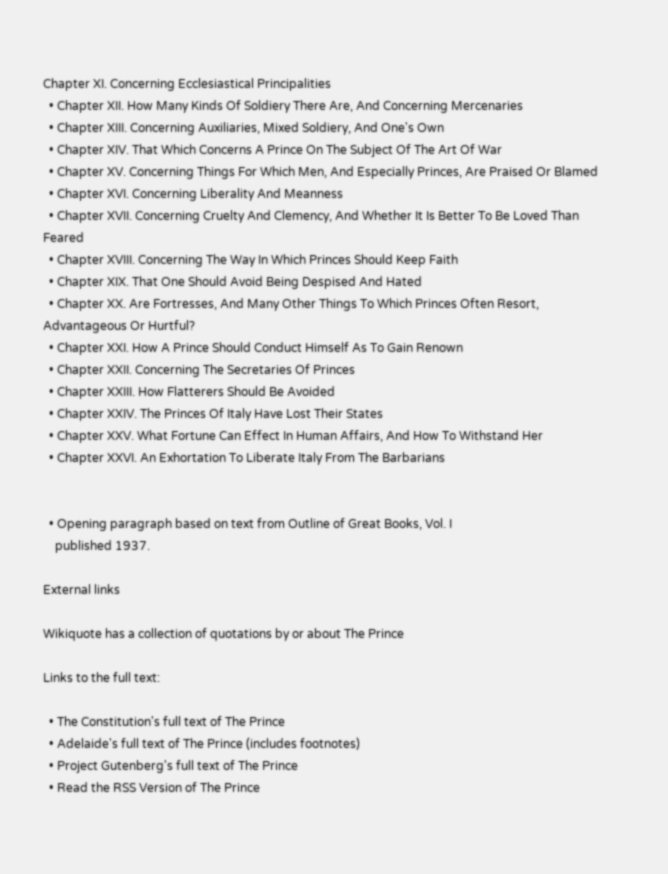Chapter XI. Concerning Ecclesiastical Principalities
  • Chapter XII. How Many Kinds Of Soldiery There Are, And Concerning Mercenaries
  • Chapter XIII. Concerning Auxiliaries, Mixed Soldiery, And One's Own
  • Chapter XIV. That Which Concerns A Prince On The Subject Of The Art Of War
  • Chapter XV. Concerning Things For Which Men, And Especially Princes, Are Praised Or Blamed
  • Chapter XVI. Concerning Liberality And Meanness
  • Chapter XVII. Concerning Cruelty And Clemency, And Whether It Is Better To Be Loved Than Feared
  • Chapter XVIII. Concerning The Way In Which Princes Should Keep Faith
  • Chapter XIX. That One Should Avoid Being Despised And Hated
  • Chapter XX. Are Fortresses, And Many Other Things To Which Princes Often Resort, Advantageous Or Hurtful?
  • Chapter XXI. How A Prince Should Conduct Himself As To Gain Renown
  • Chapter XXII. Concerning The Secretaries Of Princes
  • Chapter XXIII. How Flatterers Should Be Avoided
  • Chapter XXIV. The Princes Of Italy Have Lost Their States
  • Chapter XXV. What Fortune Can Effect In Human Affairs, And How To Withstand Her
  • Chapter XXVI. An Exhortation To Liberate Italy From The Barbarians


  • Opening paragraph based on text from Outline of Great Books, Vol. I
    published 1937.

External links

Wikiquote has a collection of quotations by or about The Prince

Links to the full text:

  • The Constitution's full text of The Prince
  • Adelaide's full text of The Prince (includes footnotes)
  • Project Gutenberg's full text of The Prince
  • Read the RSS Version of The Prince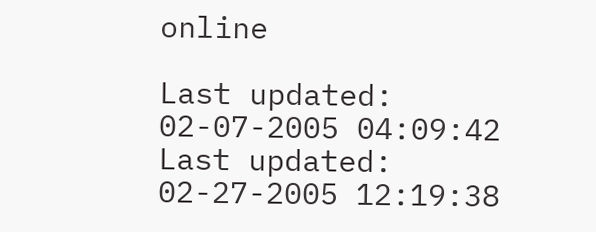online

Last updated: 02-07-2005 04:09:42
Last updated: 02-27-2005 12:19:38